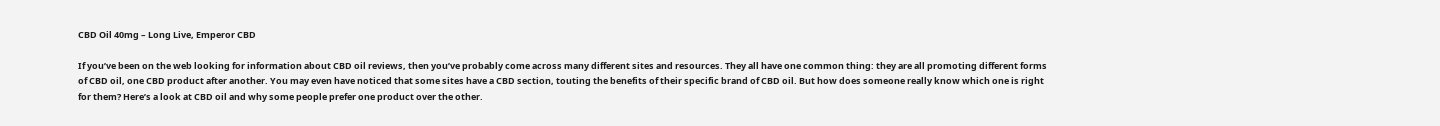CBD Oil 40mg – Long Live, Emperor CBD

If you’ve been on the web looking for information about CBD oil reviews, then you’ve probably come across many different sites and resources. They all have one common thing: they are all promoting different forms of CBD oil, one CBD product after another. You may even have noticed that some sites have a CBD section, touting the benefits of their specific brand of CBD oil. But how does someone really know which one is right for them? Here’s a look at CBD oil and why some people prefer one product over the other.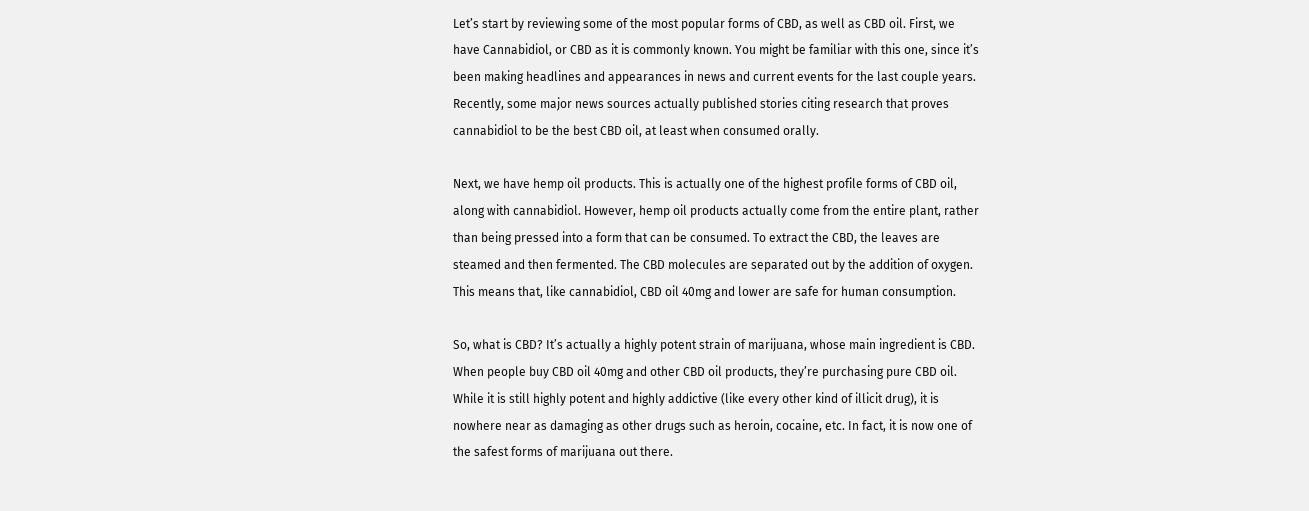Let’s start by reviewing some of the most popular forms of CBD, as well as CBD oil. First, we have Cannabidiol, or CBD as it is commonly known. You might be familiar with this one, since it’s been making headlines and appearances in news and current events for the last couple years. Recently, some major news sources actually published stories citing research that proves cannabidiol to be the best CBD oil, at least when consumed orally.

Next, we have hemp oil products. This is actually one of the highest profile forms of CBD oil, along with cannabidiol. However, hemp oil products actually come from the entire plant, rather than being pressed into a form that can be consumed. To extract the CBD, the leaves are steamed and then fermented. The CBD molecules are separated out by the addition of oxygen. This means that, like cannabidiol, CBD oil 40mg and lower are safe for human consumption.

So, what is CBD? It’s actually a highly potent strain of marijuana, whose main ingredient is CBD. When people buy CBD oil 40mg and other CBD oil products, they’re purchasing pure CBD oil. While it is still highly potent and highly addictive (like every other kind of illicit drug), it is nowhere near as damaging as other drugs such as heroin, cocaine, etc. In fact, it is now one of the safest forms of marijuana out there.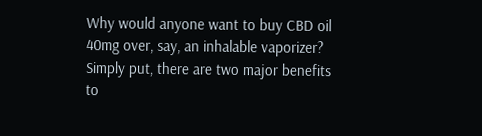Why would anyone want to buy CBD oil 40mg over, say, an inhalable vaporizer? Simply put, there are two major benefits to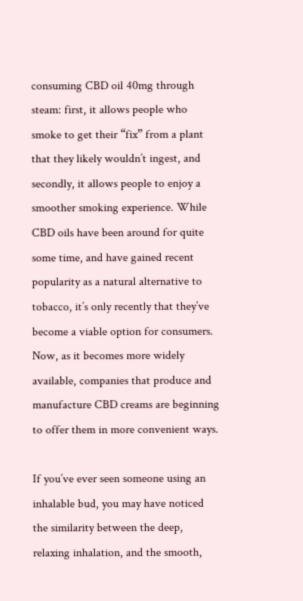consuming CBD oil 40mg through steam: first, it allows people who smoke to get their “fix” from a plant that they likely wouldn’t ingest, and secondly, it allows people to enjoy a smoother smoking experience. While CBD oils have been around for quite some time, and have gained recent popularity as a natural alternative to tobacco, it’s only recently that they’ve become a viable option for consumers. Now, as it becomes more widely available, companies that produce and manufacture CBD creams are beginning to offer them in more convenient ways.

If you’ve ever seen someone using an inhalable bud, you may have noticed the similarity between the deep, relaxing inhalation, and the smooth,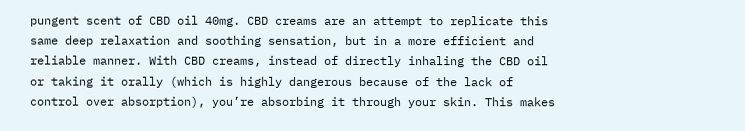pungent scent of CBD oil 40mg. CBD creams are an attempt to replicate this same deep relaxation and soothing sensation, but in a more efficient and reliable manner. With CBD creams, instead of directly inhaling the CBD oil or taking it orally (which is highly dangerous because of the lack of control over absorption), you’re absorbing it through your skin. This makes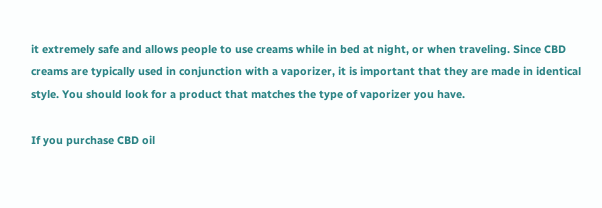it extremely safe and allows people to use creams while in bed at night, or when traveling. Since CBD creams are typically used in conjunction with a vaporizer, it is important that they are made in identical style. You should look for a product that matches the type of vaporizer you have.

If you purchase CBD oil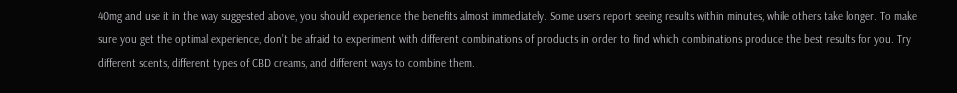40mg and use it in the way suggested above, you should experience the benefits almost immediately. Some users report seeing results within minutes, while others take longer. To make sure you get the optimal experience, don’t be afraid to experiment with different combinations of products in order to find which combinations produce the best results for you. Try different scents, different types of CBD creams, and different ways to combine them.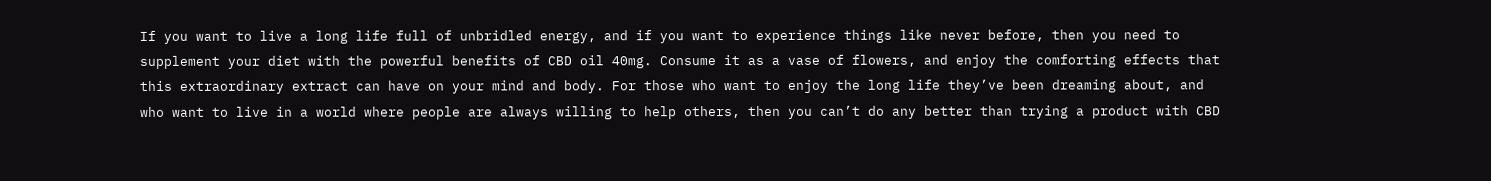If you want to live a long life full of unbridled energy, and if you want to experience things like never before, then you need to supplement your diet with the powerful benefits of CBD oil 40mg. Consume it as a vase of flowers, and enjoy the comforting effects that this extraordinary extract can have on your mind and body. For those who want to enjoy the long life they’ve been dreaming about, and who want to live in a world where people are always willing to help others, then you can’t do any better than trying a product with CBD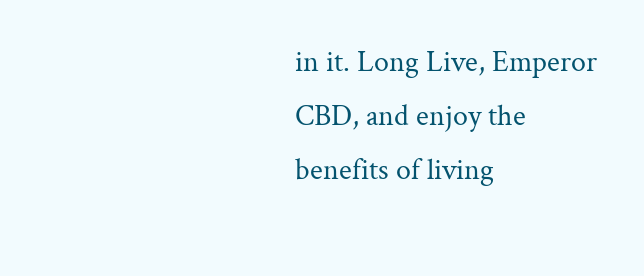in it. Long Live, Emperor CBD, and enjoy the benefits of living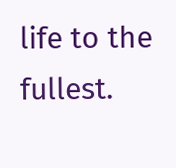life to the fullest.